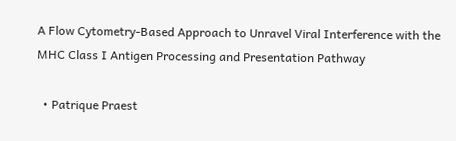A Flow Cytometry-Based Approach to Unravel Viral Interference with the MHC Class I Antigen Processing and Presentation Pathway

  • Patrique Praest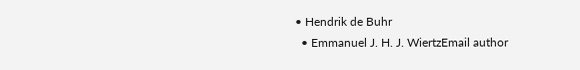• Hendrik de Buhr
  • Emmanuel J. H. J. WiertzEmail author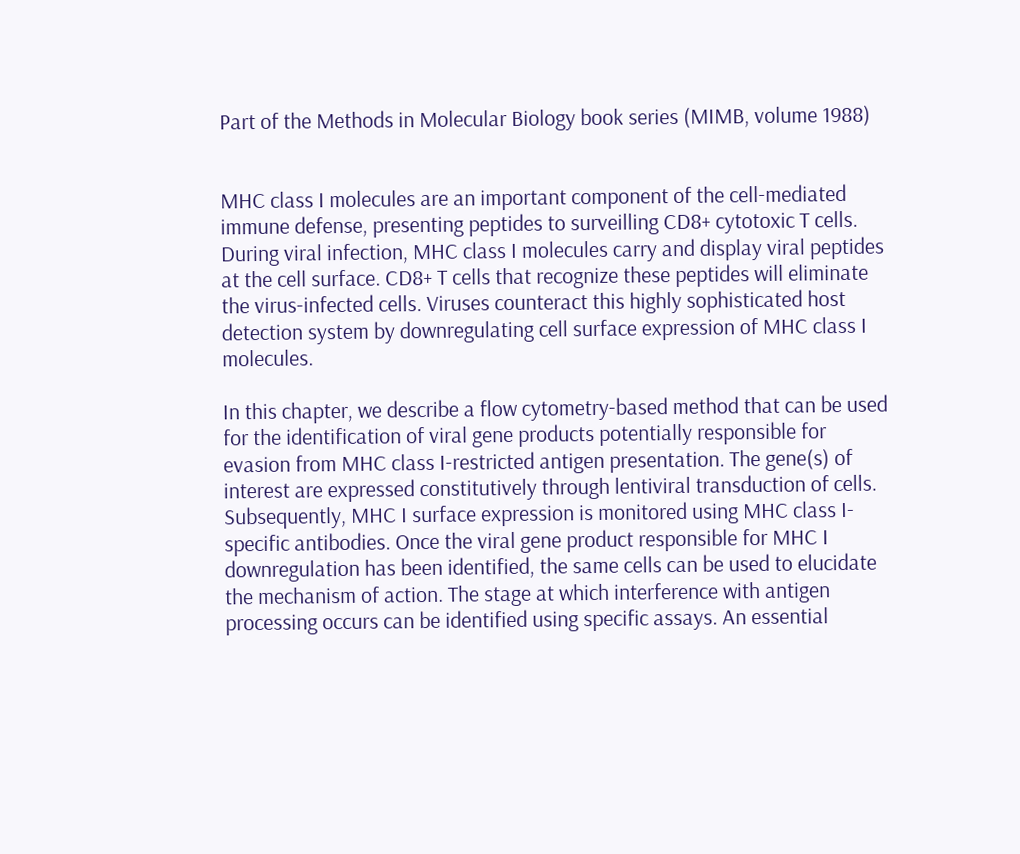Part of the Methods in Molecular Biology book series (MIMB, volume 1988)


MHC class I molecules are an important component of the cell-mediated immune defense, presenting peptides to surveilling CD8+ cytotoxic T cells. During viral infection, MHC class I molecules carry and display viral peptides at the cell surface. CD8+ T cells that recognize these peptides will eliminate the virus-infected cells. Viruses counteract this highly sophisticated host detection system by downregulating cell surface expression of MHC class I molecules.

In this chapter, we describe a flow cytometry-based method that can be used for the identification of viral gene products potentially responsible for evasion from MHC class I-restricted antigen presentation. The gene(s) of interest are expressed constitutively through lentiviral transduction of cells. Subsequently, MHC I surface expression is monitored using MHC class I-specific antibodies. Once the viral gene product responsible for MHC I downregulation has been identified, the same cells can be used to elucidate the mechanism of action. The stage at which interference with antigen processing occurs can be identified using specific assays. An essential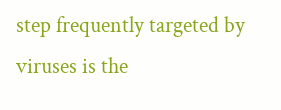step frequently targeted by viruses is the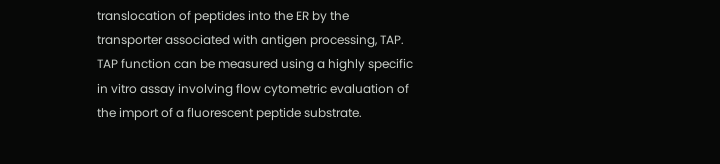translocation of peptides into the ER by the transporter associated with antigen processing, TAP. TAP function can be measured using a highly specific in vitro assay involving flow cytometric evaluation of the import of a fluorescent peptide substrate.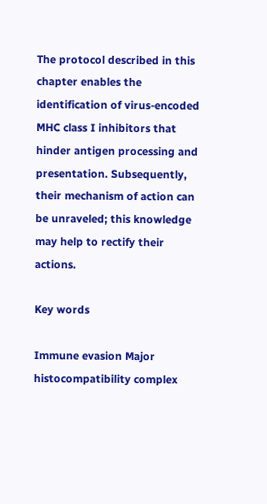The protocol described in this chapter enables the identification of virus-encoded MHC class I inhibitors that hinder antigen processing and presentation. Subsequently, their mechanism of action can be unraveled; this knowledge may help to rectify their actions.

Key words

Immune evasion Major histocompatibility complex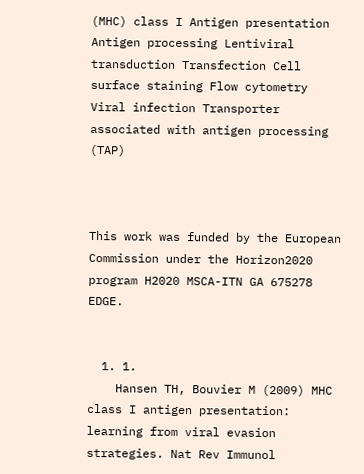(MHC) class I Antigen presentation Antigen processing Lentiviral transduction Transfection Cell surface staining Flow cytometry Viral infection Transporter associated with antigen processing (TAP)



This work was funded by the European Commission under the Horizon2020 program H2020 MSCA-ITN GA 675278 EDGE.


  1. 1.
    Hansen TH, Bouvier M (2009) MHC class I antigen presentation: learning from viral evasion strategies. Nat Rev Immunol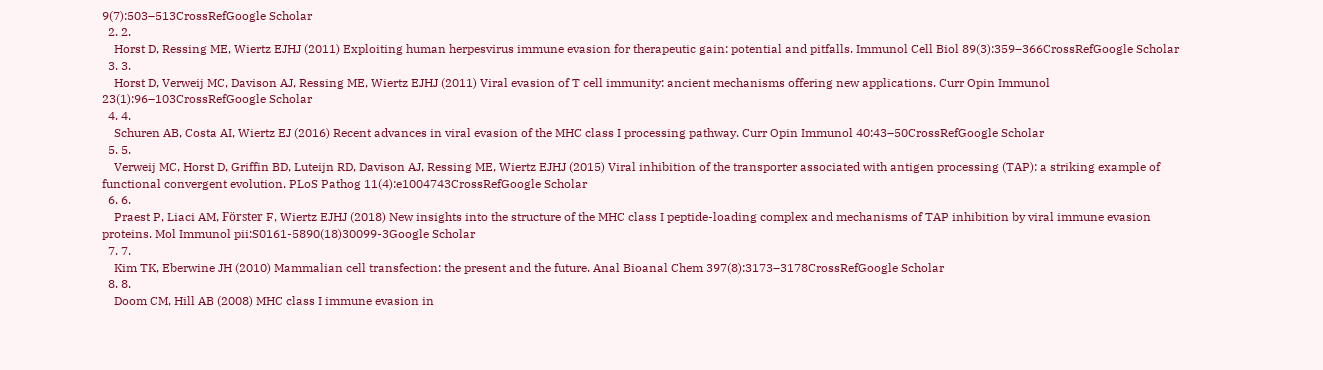9(7):503–513CrossRefGoogle Scholar
  2. 2.
    Horst D, Ressing ME, Wiertz EJHJ (2011) Exploiting human herpesvirus immune evasion for therapeutic gain: potential and pitfalls. Immunol Cell Biol 89(3):359–366CrossRefGoogle Scholar
  3. 3.
    Horst D, Verweij MC, Davison AJ, Ressing ME, Wiertz EJHJ (2011) Viral evasion of T cell immunity: ancient mechanisms offering new applications. Curr Opin Immunol 23(1):96–103CrossRefGoogle Scholar
  4. 4.
    Schuren AB, Costa AI, Wiertz EJ (2016) Recent advances in viral evasion of the MHC class I processing pathway. Curr Opin Immunol 40:43–50CrossRefGoogle Scholar
  5. 5.
    Verweij MC, Horst D, Griffin BD, Luteijn RD, Davison AJ, Ressing ME, Wiertz EJHJ (2015) Viral inhibition of the transporter associated with antigen processing (TAP): a striking example of functional convergent evolution. PLoS Pathog 11(4):e1004743CrossRefGoogle Scholar
  6. 6.
    Praest P, Liaci AM, Förster F, Wiertz EJHJ (2018) New insights into the structure of the MHC class I peptide-loading complex and mechanisms of TAP inhibition by viral immune evasion proteins. Mol Immunol pii:S0161-5890(18)30099-3Google Scholar
  7. 7.
    Kim TK, Eberwine JH (2010) Mammalian cell transfection: the present and the future. Anal Bioanal Chem 397(8):3173–3178CrossRefGoogle Scholar
  8. 8.
    Doom CM, Hill AB (2008) MHC class I immune evasion in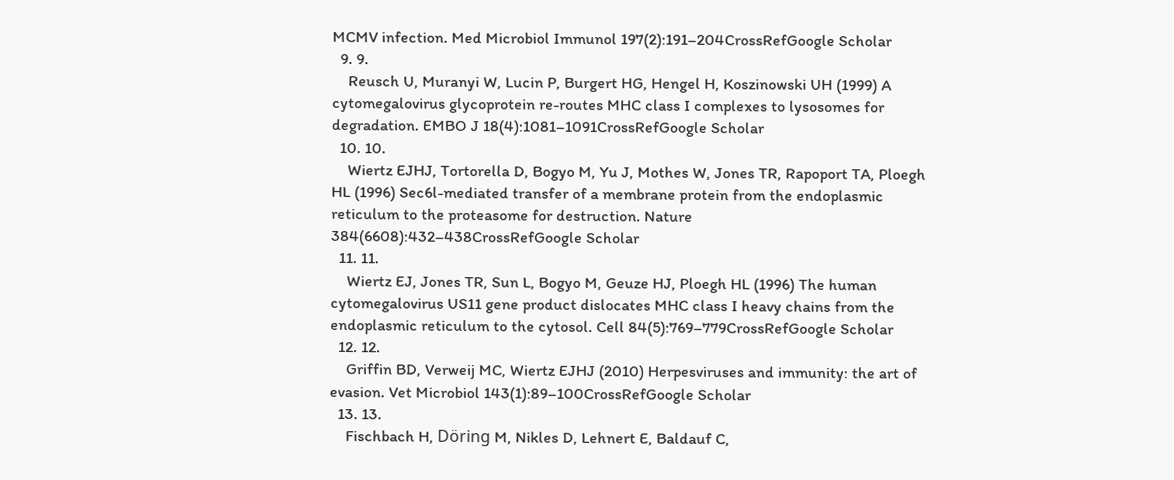MCMV infection. Med Microbiol Immunol 197(2):191–204CrossRefGoogle Scholar
  9. 9.
    Reusch U, Muranyi W, Lucin P, Burgert HG, Hengel H, Koszinowski UH (1999) A cytomegalovirus glycoprotein re-routes MHC class I complexes to lysosomes for degradation. EMBO J 18(4):1081–1091CrossRefGoogle Scholar
  10. 10.
    Wiertz EJHJ, Tortorella D, Bogyo M, Yu J, Mothes W, Jones TR, Rapoport TA, Ploegh HL (1996) Sec6l-mediated transfer of a membrane protein from the endoplasmic reticulum to the proteasome for destruction. Nature 384(6608):432–438CrossRefGoogle Scholar
  11. 11.
    Wiertz EJ, Jones TR, Sun L, Bogyo M, Geuze HJ, Ploegh HL (1996) The human cytomegalovirus US11 gene product dislocates MHC class I heavy chains from the endoplasmic reticulum to the cytosol. Cell 84(5):769–779CrossRefGoogle Scholar
  12. 12.
    Griffin BD, Verweij MC, Wiertz EJHJ (2010) Herpesviruses and immunity: the art of evasion. Vet Microbiol 143(1):89–100CrossRefGoogle Scholar
  13. 13.
    Fischbach H, Döring M, Nikles D, Lehnert E, Baldauf C,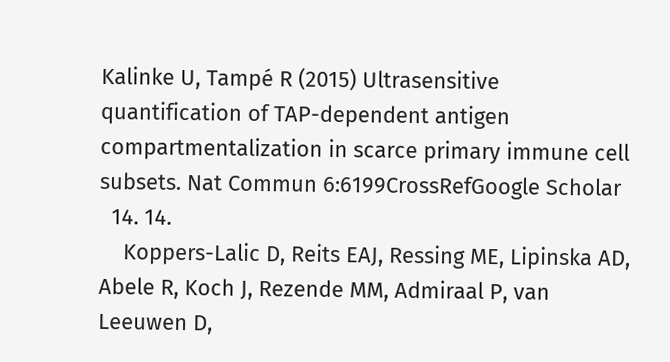Kalinke U, Tampé R (2015) Ultrasensitive quantification of TAP-dependent antigen compartmentalization in scarce primary immune cell subsets. Nat Commun 6:6199CrossRefGoogle Scholar
  14. 14.
    Koppers-Lalic D, Reits EAJ, Ressing ME, Lipinska AD, Abele R, Koch J, Rezende MM, Admiraal P, van Leeuwen D,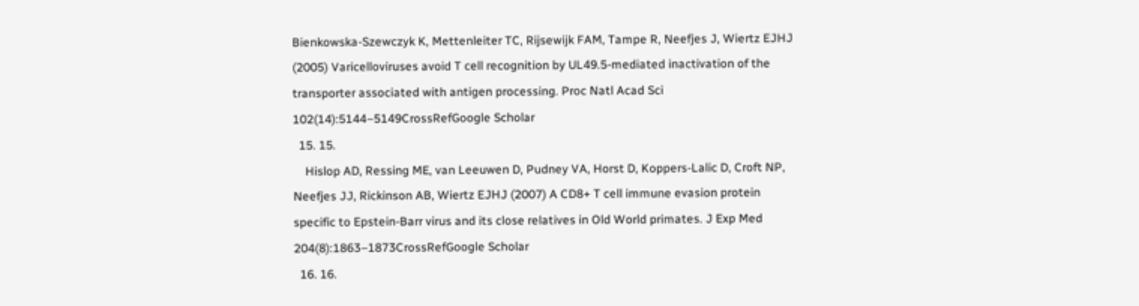Bienkowska-Szewczyk K, Mettenleiter TC, Rijsewijk FAM, Tampe R, Neefjes J, Wiertz EJHJ (2005) Varicelloviruses avoid T cell recognition by UL49.5-mediated inactivation of the transporter associated with antigen processing. Proc Natl Acad Sci 102(14):5144–5149CrossRefGoogle Scholar
  15. 15.
    Hislop AD, Ressing ME, van Leeuwen D, Pudney VA, Horst D, Koppers-Lalic D, Croft NP, Neefjes JJ, Rickinson AB, Wiertz EJHJ (2007) A CD8+ T cell immune evasion protein specific to Epstein-Barr virus and its close relatives in Old World primates. J Exp Med 204(8):1863–1873CrossRefGoogle Scholar
  16. 16.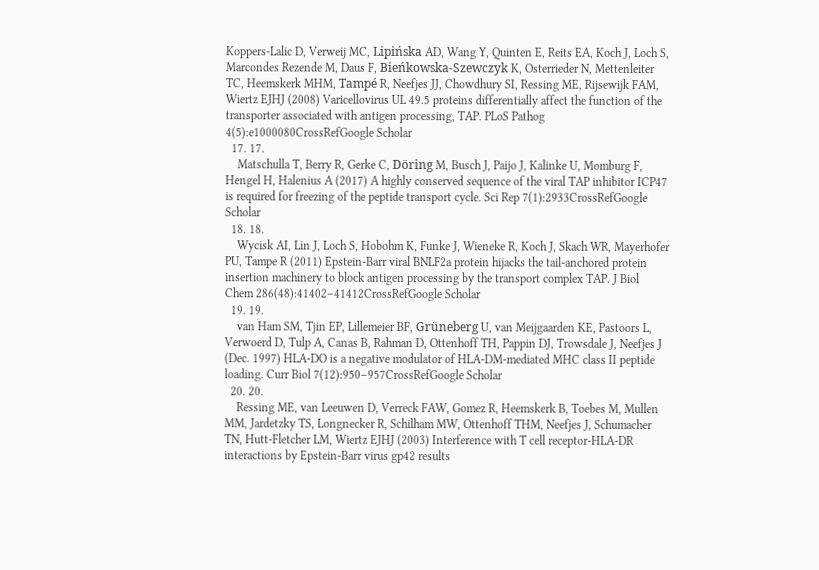Koppers-Lalic D, Verweij MC, Lipińska AD, Wang Y, Quinten E, Reits EA, Koch J, Loch S, Marcondes Rezende M, Daus F, Bieńkowska-Szewczyk K, Osterrieder N, Mettenleiter TC, Heemskerk MHM, Tampé R, Neefjes JJ, Chowdhury SI, Ressing ME, Rijsewijk FAM, Wiertz EJHJ (2008) Varicellovirus UL 49.5 proteins differentially affect the function of the transporter associated with antigen processing, TAP. PLoS Pathog 4(5):e1000080CrossRefGoogle Scholar
  17. 17.
    Matschulla T, Berry R, Gerke C, Döring M, Busch J, Paijo J, Kalinke U, Momburg F, Hengel H, Halenius A (2017) A highly conserved sequence of the viral TAP inhibitor ICP47 is required for freezing of the peptide transport cycle. Sci Rep 7(1):2933CrossRefGoogle Scholar
  18. 18.
    Wycisk AI, Lin J, Loch S, Hobohm K, Funke J, Wieneke R, Koch J, Skach WR, Mayerhofer PU, Tampe R (2011) Epstein-Barr viral BNLF2a protein hijacks the tail-anchored protein insertion machinery to block antigen processing by the transport complex TAP. J Biol Chem 286(48):41402–41412CrossRefGoogle Scholar
  19. 19.
    van Ham SM, Tjin EP, Lillemeier BF, Grüneberg U, van Meijgaarden KE, Pastoors L, Verwoerd D, Tulp A, Canas B, Rahman D, Ottenhoff TH, Pappin DJ, Trowsdale J, Neefjes J (Dec. 1997) HLA-DO is a negative modulator of HLA-DM-mediated MHC class II peptide loading. Curr Biol 7(12):950–957CrossRefGoogle Scholar
  20. 20.
    Ressing ME, van Leeuwen D, Verreck FAW, Gomez R, Heemskerk B, Toebes M, Mullen MM, Jardetzky TS, Longnecker R, Schilham MW, Ottenhoff THM, Neefjes J, Schumacher TN, Hutt-Fletcher LM, Wiertz EJHJ (2003) Interference with T cell receptor-HLA-DR interactions by Epstein-Barr virus gp42 results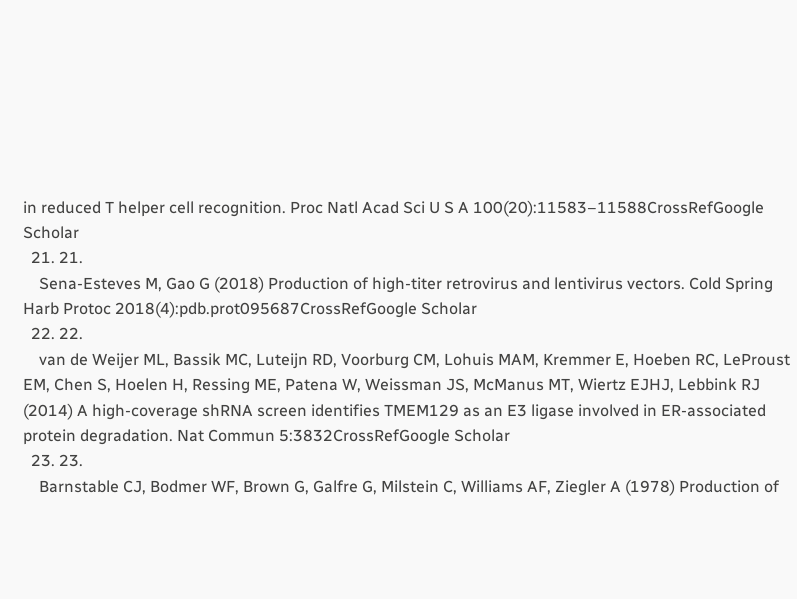in reduced T helper cell recognition. Proc Natl Acad Sci U S A 100(20):11583–11588CrossRefGoogle Scholar
  21. 21.
    Sena-Esteves M, Gao G (2018) Production of high-titer retrovirus and lentivirus vectors. Cold Spring Harb Protoc 2018(4):pdb.prot095687CrossRefGoogle Scholar
  22. 22.
    van de Weijer ML, Bassik MC, Luteijn RD, Voorburg CM, Lohuis MAM, Kremmer E, Hoeben RC, LeProust EM, Chen S, Hoelen H, Ressing ME, Patena W, Weissman JS, McManus MT, Wiertz EJHJ, Lebbink RJ (2014) A high-coverage shRNA screen identifies TMEM129 as an E3 ligase involved in ER-associated protein degradation. Nat Commun 5:3832CrossRefGoogle Scholar
  23. 23.
    Barnstable CJ, Bodmer WF, Brown G, Galfre G, Milstein C, Williams AF, Ziegler A (1978) Production of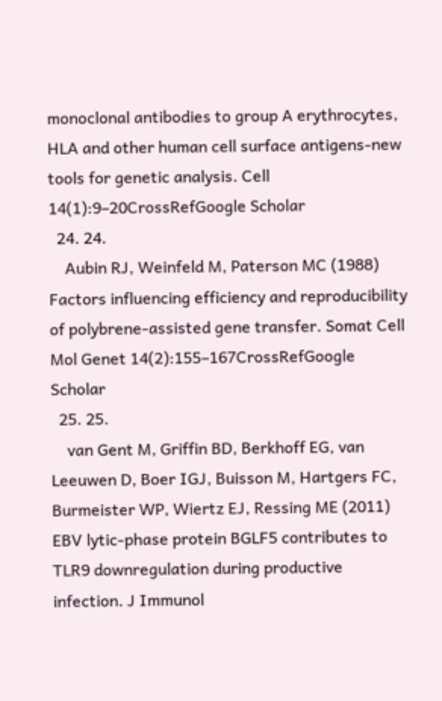monoclonal antibodies to group A erythrocytes, HLA and other human cell surface antigens-new tools for genetic analysis. Cell 14(1):9–20CrossRefGoogle Scholar
  24. 24.
    Aubin RJ, Weinfeld M, Paterson MC (1988) Factors influencing efficiency and reproducibility of polybrene-assisted gene transfer. Somat Cell Mol Genet 14(2):155–167CrossRefGoogle Scholar
  25. 25.
    van Gent M, Griffin BD, Berkhoff EG, van Leeuwen D, Boer IGJ, Buisson M, Hartgers FC, Burmeister WP, Wiertz EJ, Ressing ME (2011) EBV lytic-phase protein BGLF5 contributes to TLR9 downregulation during productive infection. J Immunol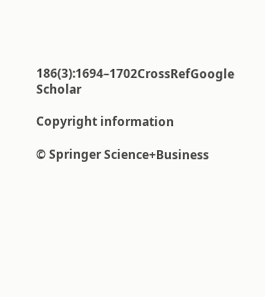186(3):1694–1702CrossRefGoogle Scholar

Copyright information

© Springer Science+Business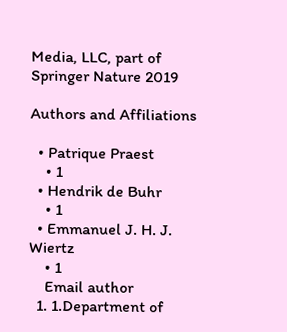Media, LLC, part of Springer Nature 2019

Authors and Affiliations

  • Patrique Praest
    • 1
  • Hendrik de Buhr
    • 1
  • Emmanuel J. H. J. Wiertz
    • 1
    Email author
  1. 1.Department of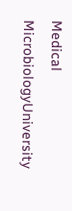Medical MicrobiologyUniversity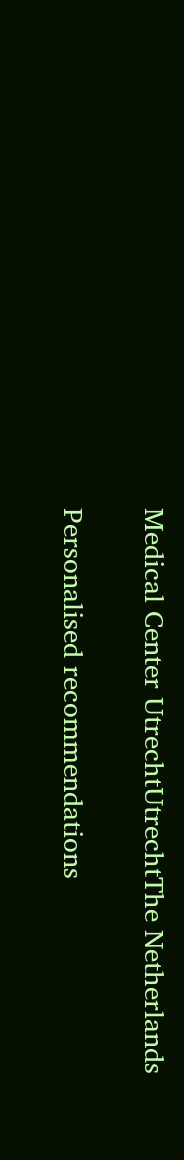Medical Center UtrechtUtrechtThe Netherlands

Personalised recommendations